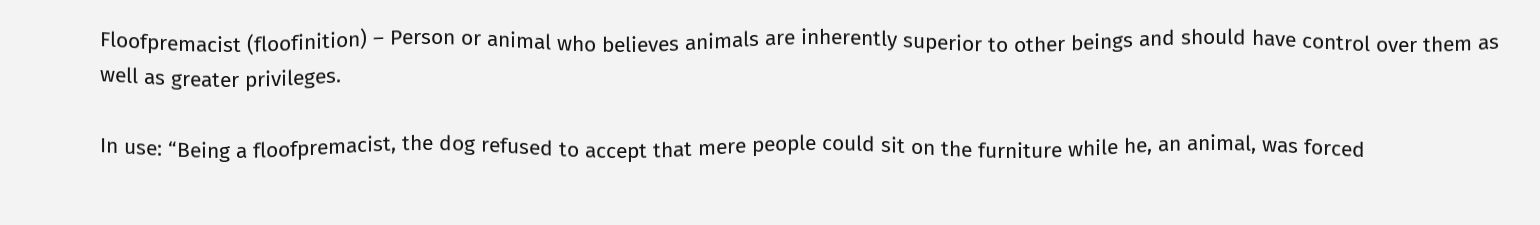Floofpremacist (floofinition) – Person or animal who believes animals are inherently superior to other beings and should have control over them as well as greater privileges.

In use: “Being a floofpremacist, the dog refused to accept that mere people could sit on the furniture while he, an animal, was forced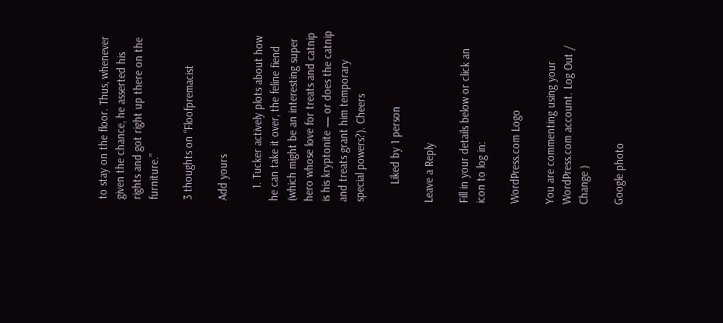to stay on the floor. Thus, whenever given the chance, he asserted his rights and got right up there on the furniture.”

3 thoughts on “Floofpremacist

Add yours

    1. Tucker actively plots about how he can take it over, the feline fiend (which might be an interesting super hero whose love for treats and catnip is his kryptonite — or does the catnip and treats grant him temporary special powers?). Cheers

      Liked by 1 person

Leave a Reply

Fill in your details below or click an icon to log in:

WordPress.com Logo

You are commenting using your WordPress.com account. Log Out /  Change )

Google photo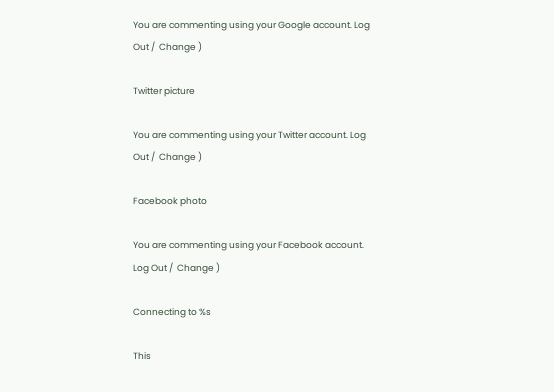You are commenting using your Google account. Log Out /  Change )

Twitter picture

You are commenting using your Twitter account. Log Out /  Change )

Facebook photo

You are commenting using your Facebook account. Log Out /  Change )

Connecting to %s

This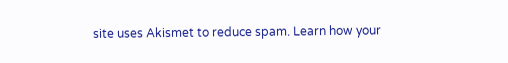site uses Akismet to reduce spam. Learn how your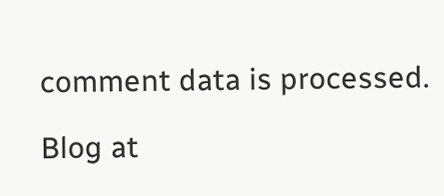comment data is processed.

Blog at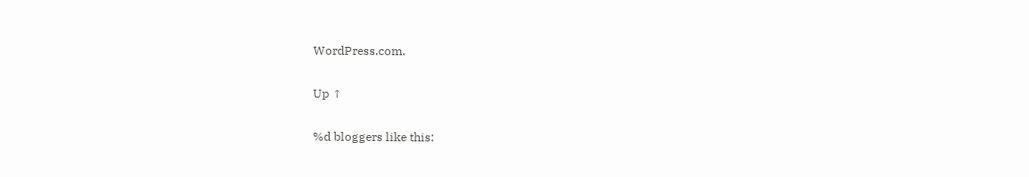WordPress.com.

Up ↑

%d bloggers like this: